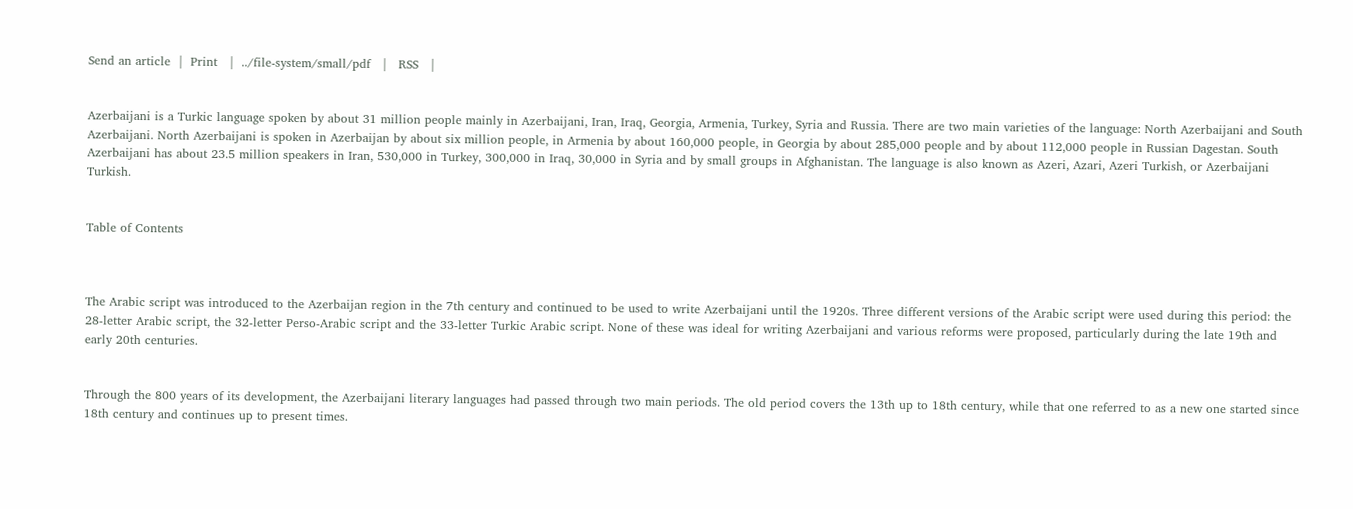Send an article  |  Print   |  ../file-system/small/pdf   |   RSS   |


Azerbaijani is a Turkic language spoken by about 31 million people mainly in Azerbaijani, Iran, Iraq, Georgia, Armenia, Turkey, Syria and Russia. There are two main varieties of the language: North Azerbaijani and South Azerbaijani. North Azerbaijani is spoken in Azerbaijan by about six million people, in Armenia by about 160,000 people, in Georgia by about 285,000 people and by about 112,000 people in Russian Dagestan. South Azerbaijani has about 23.5 million speakers in Iran, 530,000 in Turkey, 300,000 in Iraq, 30,000 in Syria and by small groups in Afghanistan. The language is also known as Azeri, Azari, Azeri Turkish, or Azerbaijani Turkish.


Table of Contents



The Arabic script was introduced to the Azerbaijan region in the 7th century and continued to be used to write Azerbaijani until the 1920s. Three different versions of the Arabic script were used during this period: the 28-letter Arabic script, the 32-letter Perso-Arabic script and the 33-letter Turkic Arabic script. None of these was ideal for writing Azerbaijani and various reforms were proposed, particularly during the late 19th and early 20th centuries.


Through the 800 years of its development, the Azerbaijani literary languages had passed through two main periods. The old period covers the 13th up to 18th century, while that one referred to as a new one started since 18th century and continues up to present times.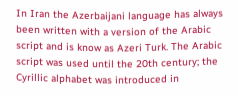In Iran the Azerbaijani language has always been written with a version of the Arabic script and is know as Azeri Turk. The Arabic script was used until the 20th century; the Cyrillic alphabet was introduced in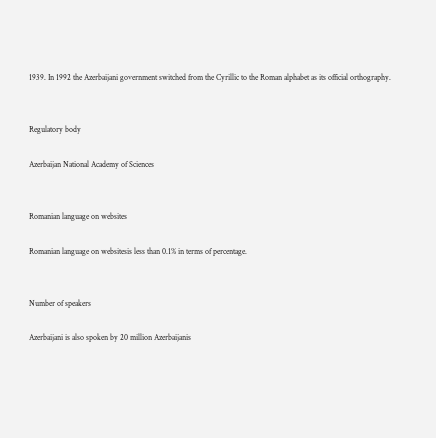1939. In 1992 the Azerbaijani government switched from the Cyrillic to the Roman alphabet as its official orthography.


Regulatory body

Azerbaijan National Academy of Sciences


Romanian language on websites

Romanian language on websitesis less than 0.1% in terms of percentage.


Number of speakers

Azerbaijani is also spoken by 20 million Azerbaijanis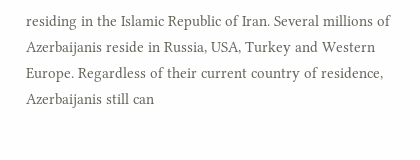residing in the Islamic Republic of Iran. Several millions of Azerbaijanis reside in Russia, USA, Turkey and Western Europe. Regardless of their current country of residence, Azerbaijanis still can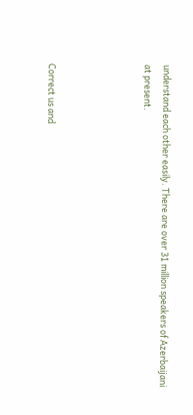understand each other easily. There are over 31 million speakers of Azerbaijani at present.




Correct us and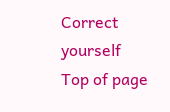Correct yourself
Top of page